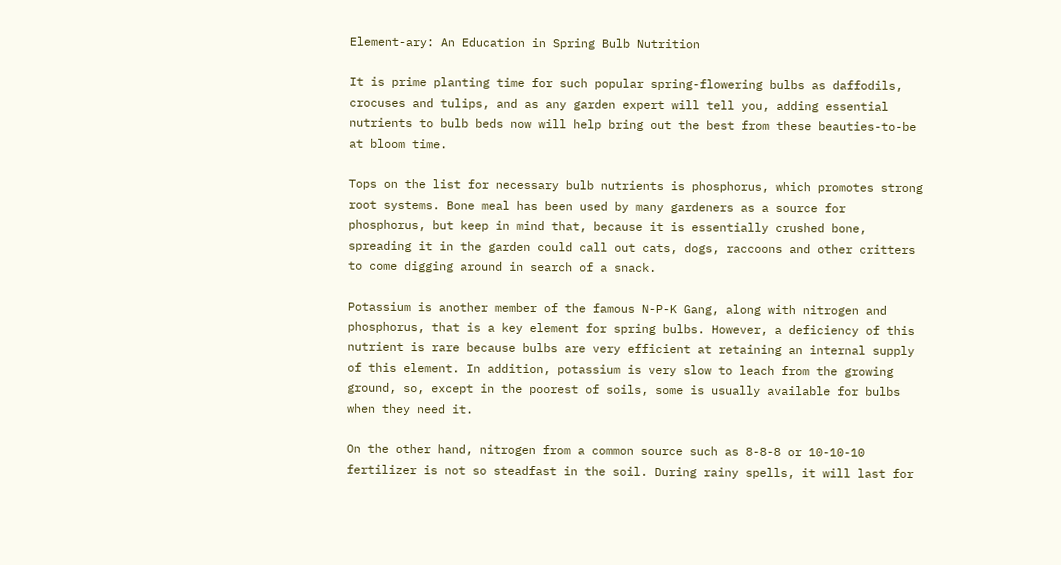Element-ary: An Education in Spring Bulb Nutrition

It is prime planting time for such popular spring-flowering bulbs as daffodils, crocuses and tulips, and as any garden expert will tell you, adding essential nutrients to bulb beds now will help bring out the best from these beauties-to-be at bloom time.

Tops on the list for necessary bulb nutrients is phosphorus, which promotes strong root systems. Bone meal has been used by many gardeners as a source for phosphorus, but keep in mind that, because it is essentially crushed bone, spreading it in the garden could call out cats, dogs, raccoons and other critters to come digging around in search of a snack.

Potassium is another member of the famous N-P-K Gang, along with nitrogen and phosphorus, that is a key element for spring bulbs. However, a deficiency of this nutrient is rare because bulbs are very efficient at retaining an internal supply of this element. In addition, potassium is very slow to leach from the growing ground, so, except in the poorest of soils, some is usually available for bulbs when they need it.

On the other hand, nitrogen from a common source such as 8-8-8 or 10-10-10 fertilizer is not so steadfast in the soil. During rainy spells, it will last for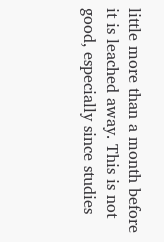little more than a month before it is leached away. This is not good, especially since studies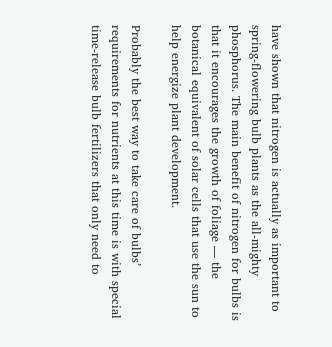have shown that nitrogen is actually as important to spring-flowering bulb plants as the all-mighty phosphorus. The main benefit of nitrogen for bulbs is that it encourages the growth of foliage — the botanical equivalent of solar cells that use the sun to help energize plant development.

Probably the best way to take care of bulbs’ requirements for nutrients at this time is with special time-release bulb fertilizers that only need to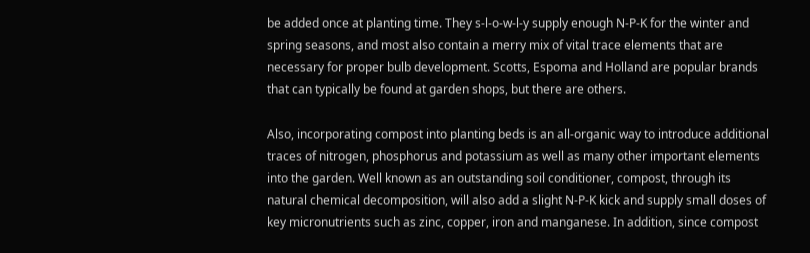be added once at planting time. They s-l-o-w-l-y supply enough N-P-K for the winter and spring seasons, and most also contain a merry mix of vital trace elements that are necessary for proper bulb development. Scotts, Espoma and Holland are popular brands that can typically be found at garden shops, but there are others.

Also, incorporating compost into planting beds is an all-organic way to introduce additional traces of nitrogen, phosphorus and potassium as well as many other important elements into the garden. Well known as an outstanding soil conditioner, compost, through its natural chemical decomposition, will also add a slight N-P-K kick and supply small doses of key micronutrients such as zinc, copper, iron and manganese. In addition, since compost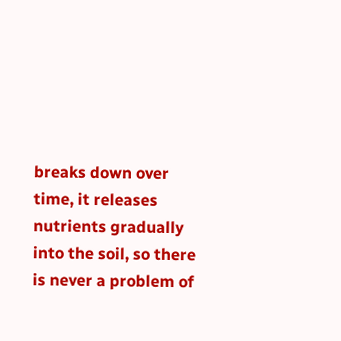breaks down over time, it releases nutrients gradually into the soil, so there is never a problem of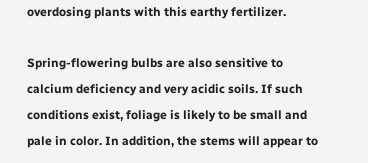overdosing plants with this earthy fertilizer.

Spring-flowering bulbs are also sensitive to calcium deficiency and very acidic soils. If such conditions exist, foliage is likely to be small and pale in color. In addition, the stems will appear to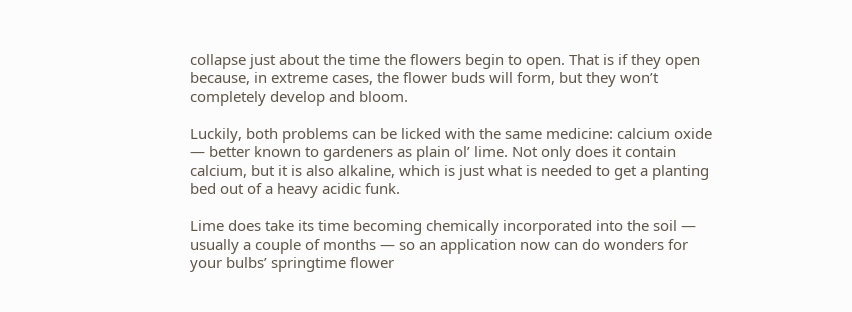collapse just about the time the flowers begin to open. That is if they open because, in extreme cases, the flower buds will form, but they won’t completely develop and bloom.

Luckily, both problems can be licked with the same medicine: calcium oxide — better known to gardeners as plain ol’ lime. Not only does it contain calcium, but it is also alkaline, which is just what is needed to get a planting bed out of a heavy acidic funk.

Lime does take its time becoming chemically incorporated into the soil — usually a couple of months — so an application now can do wonders for your bulbs’ springtime flower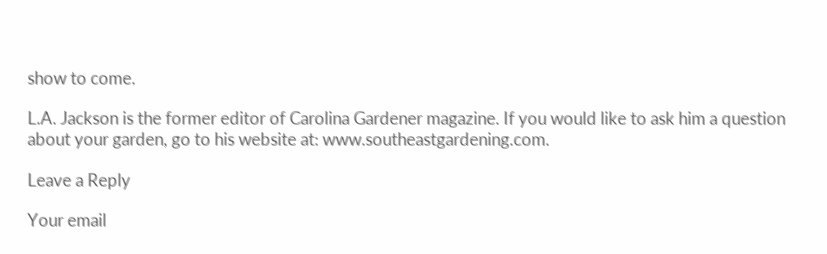show to come.

L.A. Jackson is the former editor of Carolina Gardener magazine. If you would like to ask him a question about your garden, go to his website at: www.southeastgardening.com.

Leave a Reply

Your email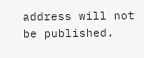address will not be published.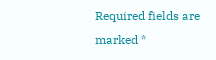Required fields are marked *